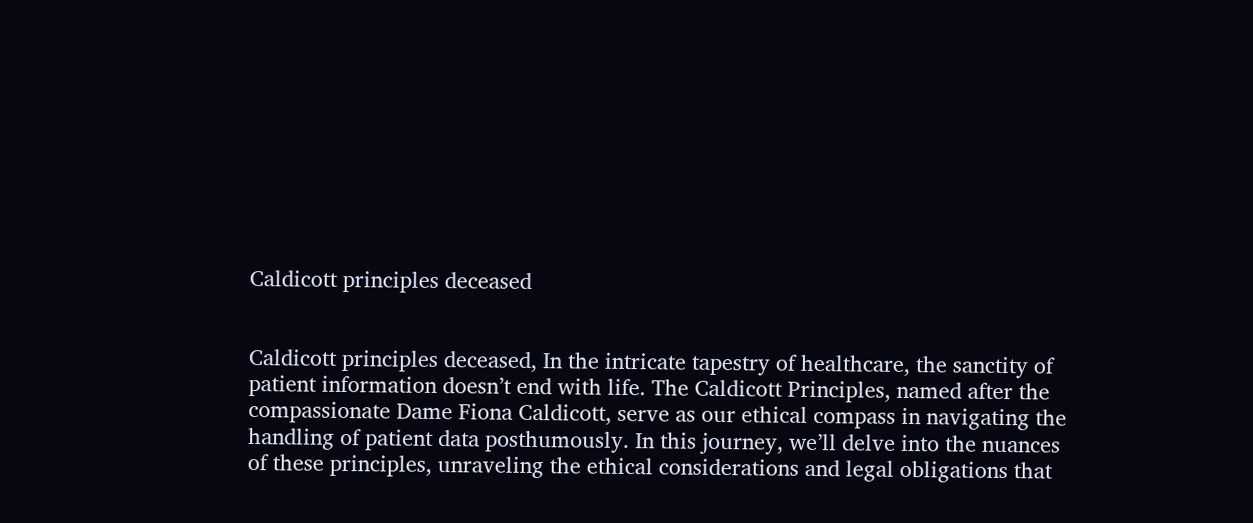Caldicott principles deceased


Caldicott principles deceased, In the intricate tapestry of healthcare, the sanctity of patient information doesn’t end with life. The Caldicott Principles, named after the compassionate Dame Fiona Caldicott, serve as our ethical compass in navigating the handling of patient data posthumously. In this journey, we’ll delve into the nuances of these principles, unraveling the ethical considerations and legal obligations that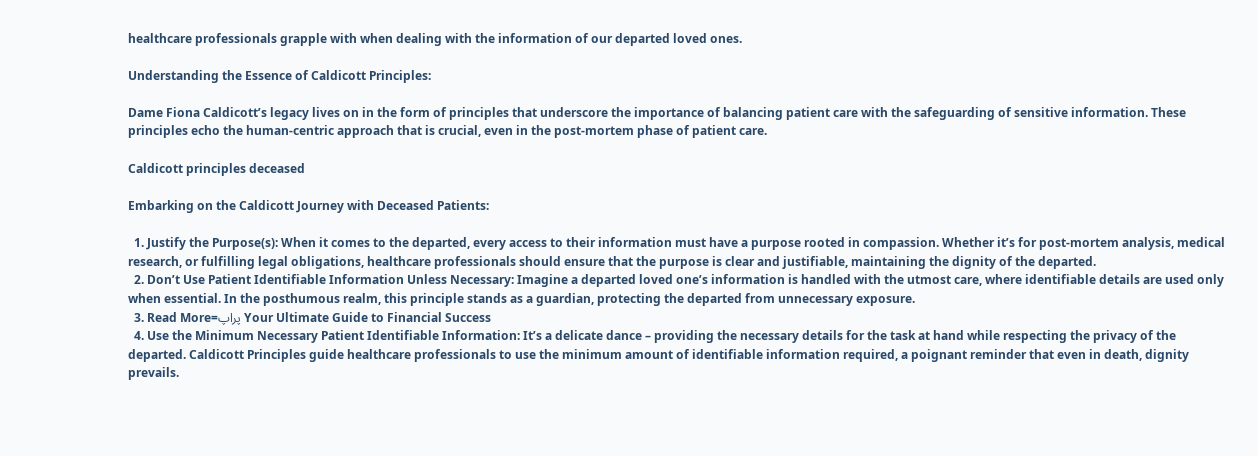healthcare professionals grapple with when dealing with the information of our departed loved ones.

Understanding the Essence of Caldicott Principles:

Dame Fiona Caldicott’s legacy lives on in the form of principles that underscore the importance of balancing patient care with the safeguarding of sensitive information. These principles echo the human-centric approach that is crucial, even in the post-mortem phase of patient care.

Caldicott principles deceased

Embarking on the Caldicott Journey with Deceased Patients:

  1. Justify the Purpose(s): When it comes to the departed, every access to their information must have a purpose rooted in compassion. Whether it’s for post-mortem analysis, medical research, or fulfilling legal obligations, healthcare professionals should ensure that the purpose is clear and justifiable, maintaining the dignity of the departed.
  2. Don’t Use Patient Identifiable Information Unless Necessary: Imagine a departed loved one’s information is handled with the utmost care, where identifiable details are used only when essential. In the posthumous realm, this principle stands as a guardian, protecting the departed from unnecessary exposure.
  3. Read More=پراپ Your Ultimate Guide to Financial Success
  4. Use the Minimum Necessary Patient Identifiable Information: It’s a delicate dance – providing the necessary details for the task at hand while respecting the privacy of the departed. Caldicott Principles guide healthcare professionals to use the minimum amount of identifiable information required, a poignant reminder that even in death, dignity prevails.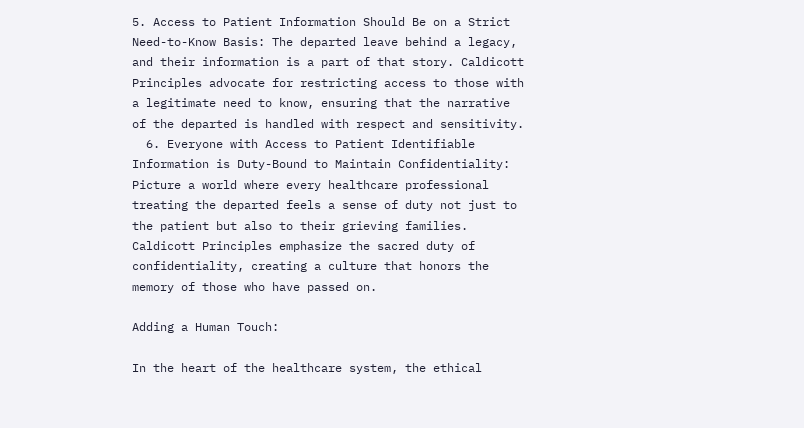5. Access to Patient Information Should Be on a Strict Need-to-Know Basis: The departed leave behind a legacy, and their information is a part of that story. Caldicott Principles advocate for restricting access to those with a legitimate need to know, ensuring that the narrative of the departed is handled with respect and sensitivity.
  6. Everyone with Access to Patient Identifiable Information is Duty-Bound to Maintain Confidentiality: Picture a world where every healthcare professional treating the departed feels a sense of duty not just to the patient but also to their grieving families. Caldicott Principles emphasize the sacred duty of confidentiality, creating a culture that honors the memory of those who have passed on.

Adding a Human Touch:

In the heart of the healthcare system, the ethical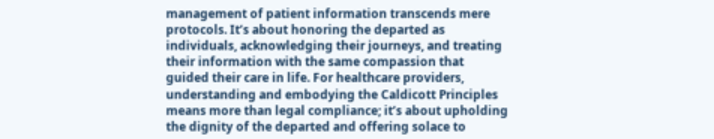management of patient information transcends mere protocols. It’s about honoring the departed as individuals, acknowledging their journeys, and treating their information with the same compassion that guided their care in life. For healthcare providers, understanding and embodying the Caldicott Principles means more than legal compliance; it’s about upholding the dignity of the departed and offering solace to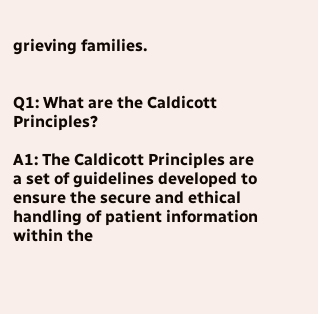grieving families.


Q1: What are the Caldicott Principles?

A1: The Caldicott Principles are a set of guidelines developed to ensure the secure and ethical handling of patient information within the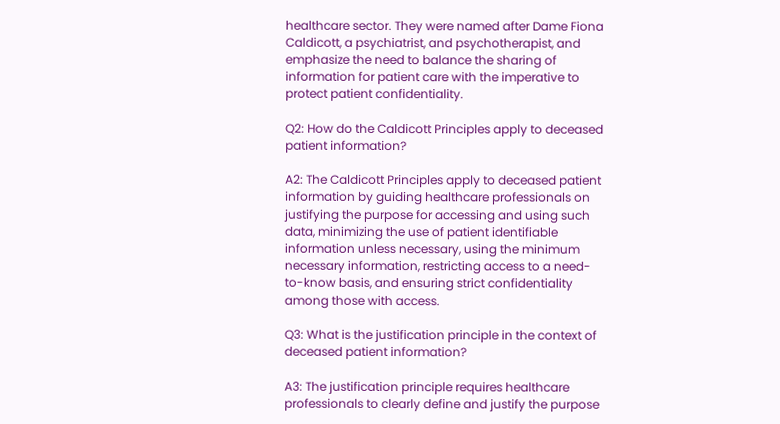healthcare sector. They were named after Dame Fiona Caldicott, a psychiatrist, and psychotherapist, and emphasize the need to balance the sharing of information for patient care with the imperative to protect patient confidentiality.

Q2: How do the Caldicott Principles apply to deceased patient information?

A2: The Caldicott Principles apply to deceased patient information by guiding healthcare professionals on justifying the purpose for accessing and using such data, minimizing the use of patient identifiable information unless necessary, using the minimum necessary information, restricting access to a need-to-know basis, and ensuring strict confidentiality among those with access.

Q3: What is the justification principle in the context of deceased patient information?

A3: The justification principle requires healthcare professionals to clearly define and justify the purpose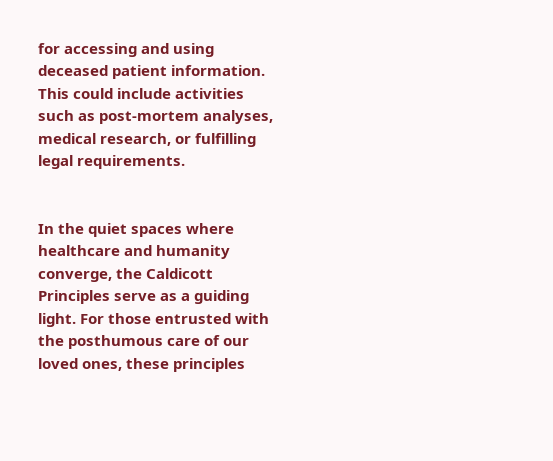for accessing and using deceased patient information. This could include activities such as post-mortem analyses, medical research, or fulfilling legal requirements.


In the quiet spaces where healthcare and humanity converge, the Caldicott Principles serve as a guiding light. For those entrusted with the posthumous care of our loved ones, these principles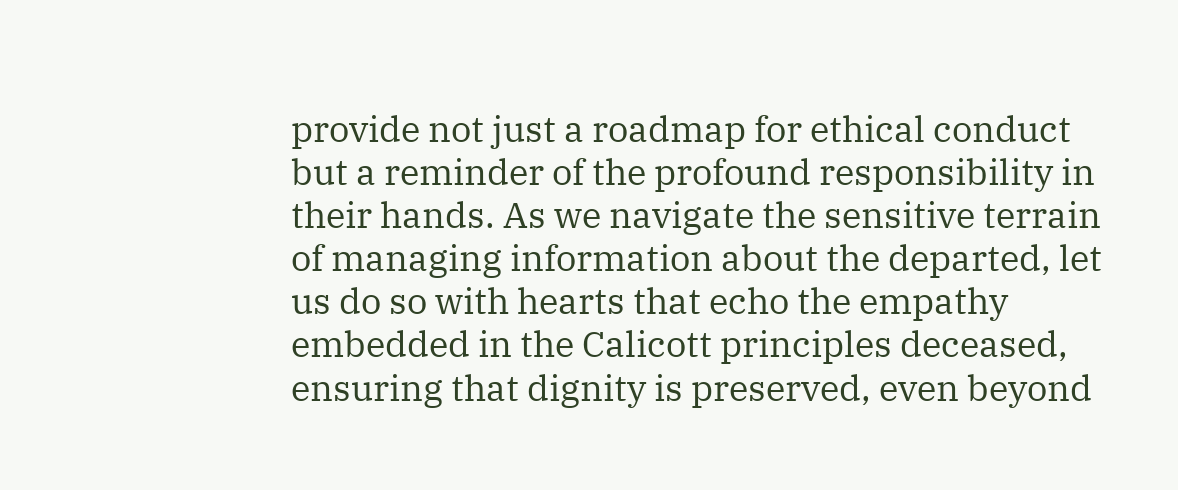provide not just a roadmap for ethical conduct but a reminder of the profound responsibility in their hands. As we navigate the sensitive terrain of managing information about the departed, let us do so with hearts that echo the empathy embedded in the Calicott principles deceased, ensuring that dignity is preserved, even beyond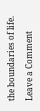the boundaries of life.

Leave a Comment